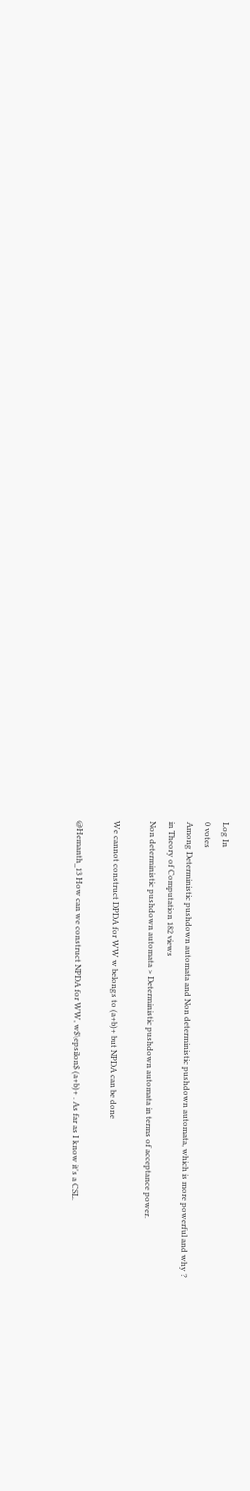Log In
0 votes
Among Deterministic pushdown automata and Non deterministic pushdown automata, which is more powerful and why ?
in Theory of Computation 182 views
Non deterministic pushdown automata > Deterministic pushdown automata in terms of acceptance power.

We cannot construct DPDA for WW w belongs to (a+b)+ but NPDA can be done

@Hemanth_13 How can we construct NPDA for WW, w$\epsilon$ (a+b)+ . As far as I know it's a CSL.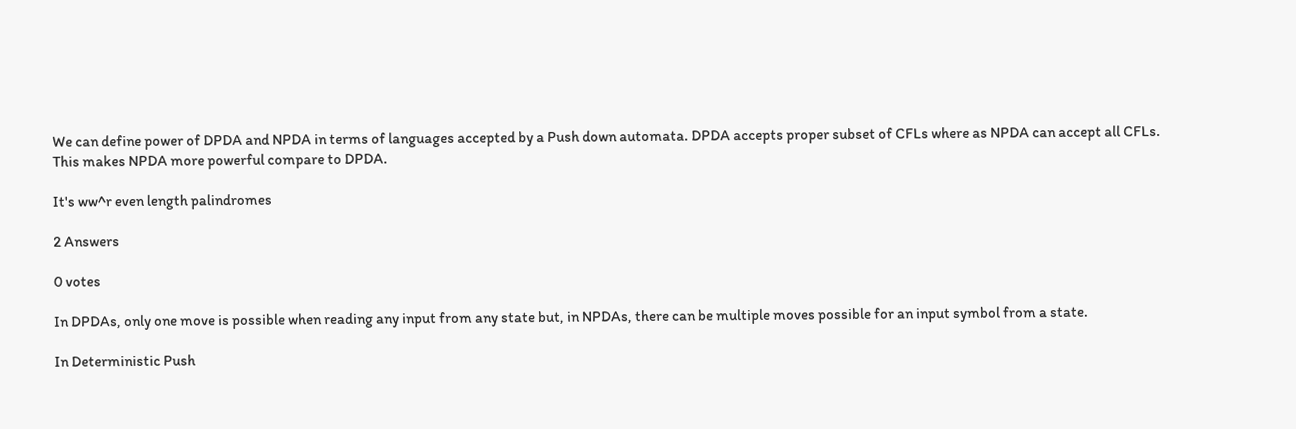We can define power of DPDA and NPDA in terms of languages accepted by a Push down automata. DPDA accepts proper subset of CFLs where as NPDA can accept all CFLs. This makes NPDA more powerful compare to DPDA.

It's ww^r even length palindromes

2 Answers

0 votes

In DPDAs, only one move is possible when reading any input from any state but, in NPDAs, there can be multiple moves possible for an input symbol from a state.

In Deterministic Push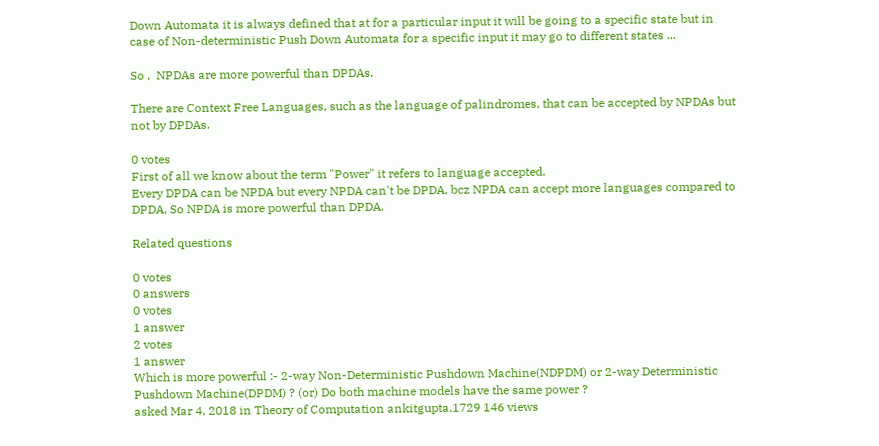Down Automata it is always defined that at for a particular input it will be going to a specific state but in case of Non-deterministic Push Down Automata for a specific input it may go to different states ...

So ,  NPDAs are more powerful than DPDAs.

There are Context Free Languages, such as the language of palindromes, that can be accepted by NPDAs but not by DPDAs.

0 votes
First of all we know about the term "Power" it refers to language accepted.
Every DPDA can be NPDA but every NPDA can't be DPDA, bcz NPDA can accept more languages compared to DPDA, So NPDA is more powerful than DPDA.

Related questions

0 votes
0 answers
0 votes
1 answer
2 votes
1 answer
Which is more powerful :- 2-way Non-Deterministic Pushdown Machine(NDPDM) or 2-way Deterministic Pushdown Machine(DPDM) ? (or) Do both machine models have the same power ?
asked Mar 4, 2018 in Theory of Computation ankitgupta.1729 146 views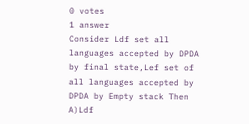0 votes
1 answer
Consider Ldf set all languages accepted by DPDA by final state,Lef set of all languages accepted by DPDA by Empty stack Then A)Ldf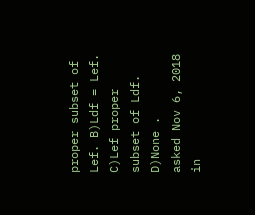proper subset of Lef. B)Ldf = Lef. C)Lef proper subset of Ldf. D)None .
asked Nov 6, 2018 in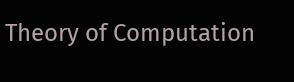Theory of Computation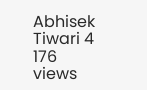Abhisek Tiwari 4 176 views